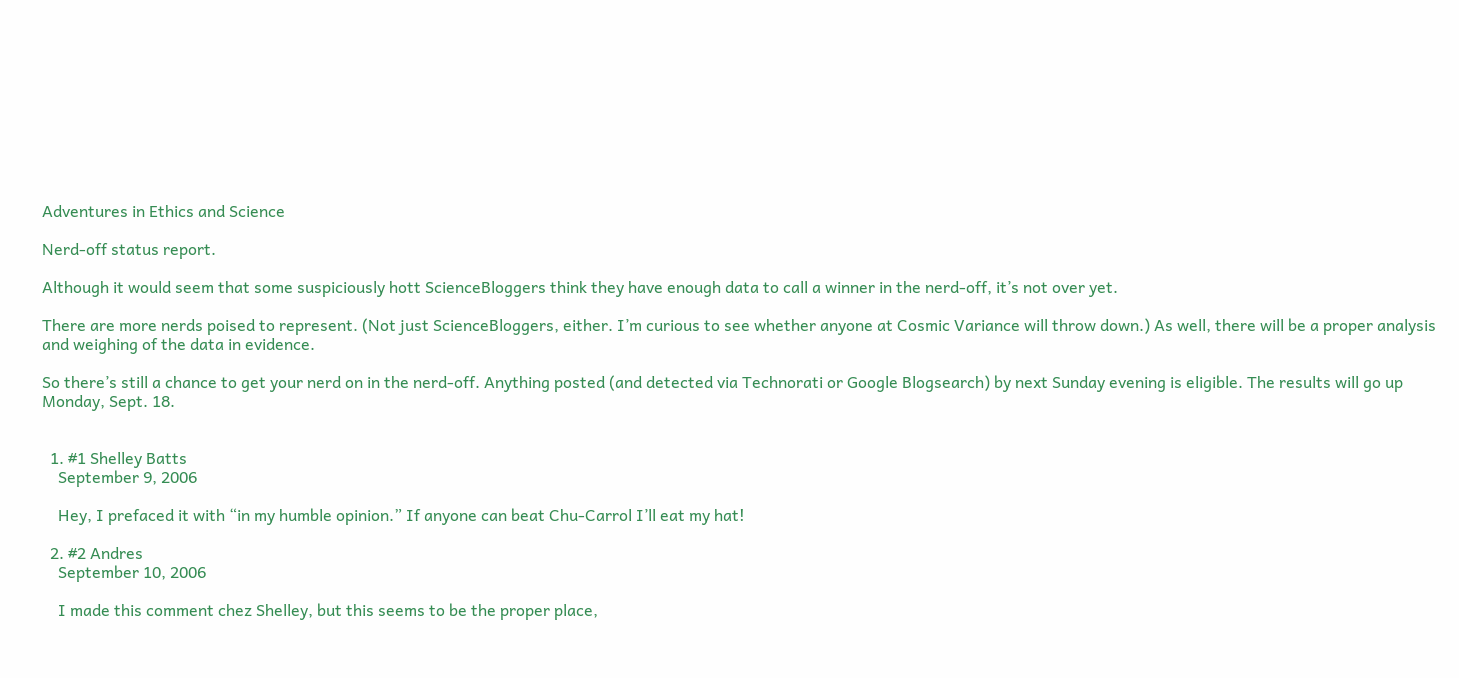Adventures in Ethics and Science

Nerd-off status report.

Although it would seem that some suspiciously hott ScienceBloggers think they have enough data to call a winner in the nerd-off, it’s not over yet.

There are more nerds poised to represent. (Not just ScienceBloggers, either. I’m curious to see whether anyone at Cosmic Variance will throw down.) As well, there will be a proper analysis and weighing of the data in evidence.

So there’s still a chance to get your nerd on in the nerd-off. Anything posted (and detected via Technorati or Google Blogsearch) by next Sunday evening is eligible. The results will go up Monday, Sept. 18.


  1. #1 Shelley Batts
    September 9, 2006

    Hey, I prefaced it with “in my humble opinion.” If anyone can beat Chu-Carrol I’ll eat my hat!

  2. #2 Andres
    September 10, 2006

    I made this comment chez Shelley, but this seems to be the proper place,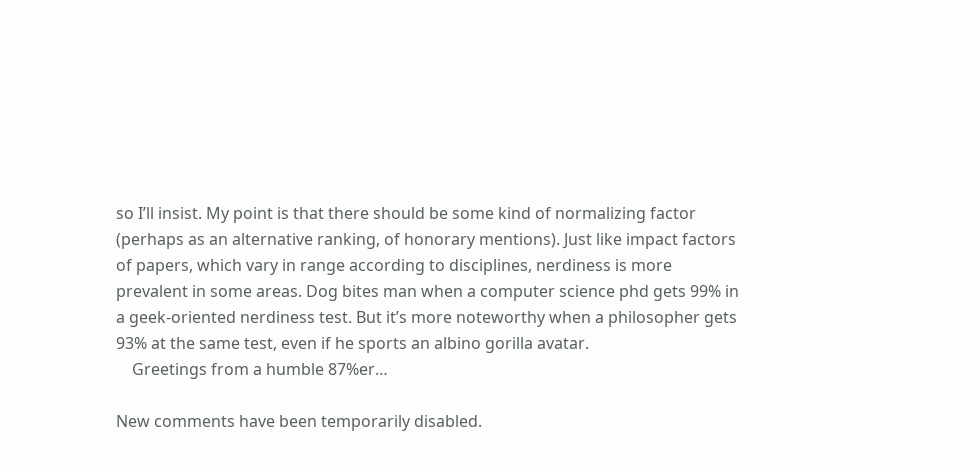so I’ll insist. My point is that there should be some kind of normalizing factor (perhaps as an alternative ranking, of honorary mentions). Just like impact factors of papers, which vary in range according to disciplines, nerdiness is more prevalent in some areas. Dog bites man when a computer science phd gets 99% in a geek-oriented nerdiness test. But it’s more noteworthy when a philosopher gets 93% at the same test, even if he sports an albino gorilla avatar.
    Greetings from a humble 87%er…

New comments have been temporarily disabled.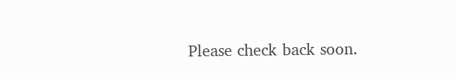Please check back soon.